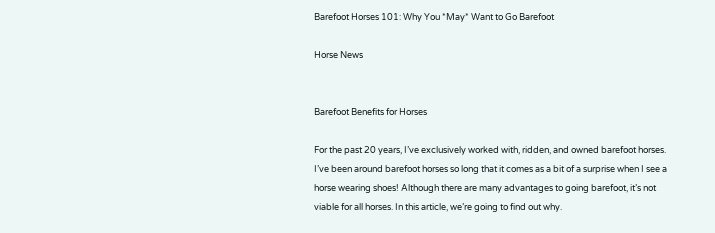Barefoot Horses 101: Why You *May* Want to Go Barefoot

Horse News


Barefoot Benefits for Horses

For the past 20 years, I’ve exclusively worked with, ridden, and owned barefoot horses. I’ve been around barefoot horses so long that it comes as a bit of a surprise when I see a horse wearing shoes! Although there are many advantages to going barefoot, it’s not viable for all horses. In this article, we’re going to find out why.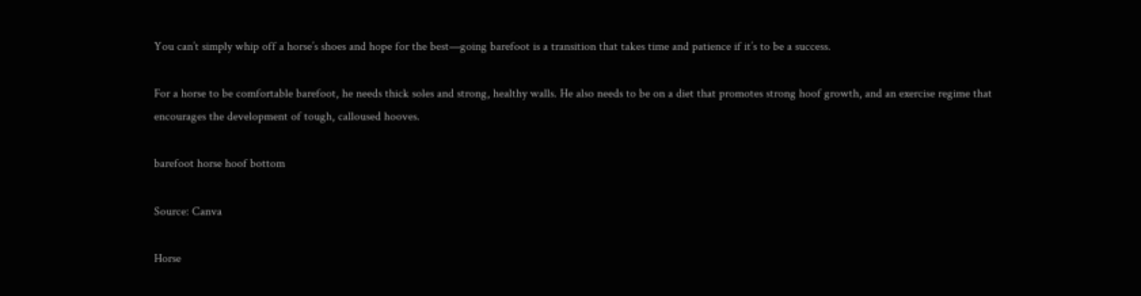You can’t simply whip off a horse’s shoes and hope for the best—going barefoot is a transition that takes time and patience if it’s to be a success.

For a horse to be comfortable barefoot, he needs thick soles and strong, healthy walls. He also needs to be on a diet that promotes strong hoof growth, and an exercise regime that encourages the development of tough, calloused hooves.

barefoot horse hoof bottom

Source: Canva

Horse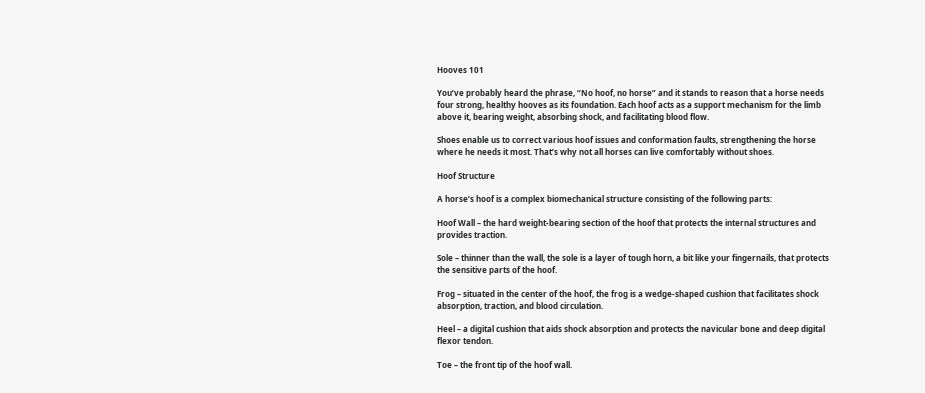Hooves 101

You’ve probably heard the phrase, “No hoof, no horse” and it stands to reason that a horse needs four strong, healthy hooves as its foundation. Each hoof acts as a support mechanism for the limb above it, bearing weight, absorbing shock, and facilitating blood flow.

Shoes enable us to correct various hoof issues and conformation faults, strengthening the horse where he needs it most. That’s why not all horses can live comfortably without shoes.

Hoof Structure

A horse’s hoof is a complex biomechanical structure consisting of the following parts:

Hoof Wall – the hard weight-bearing section of the hoof that protects the internal structures and provides traction.

Sole – thinner than the wall, the sole is a layer of tough horn, a bit like your fingernails, that protects the sensitive parts of the hoof.

Frog – situated in the center of the hoof, the frog is a wedge-shaped cushion that facilitates shock absorption, traction, and blood circulation.

Heel – a digital cushion that aids shock absorption and protects the navicular bone and deep digital flexor tendon.

Toe – the front tip of the hoof wall.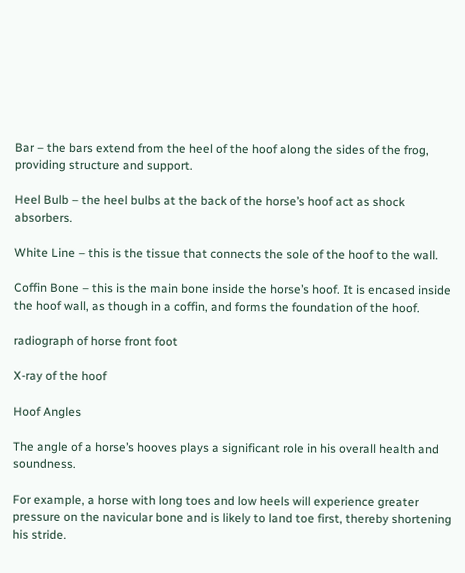Bar – the bars extend from the heel of the hoof along the sides of the frog, providing structure and support.

Heel Bulb – the heel bulbs at the back of the horse’s hoof act as shock absorbers.

White Line – this is the tissue that connects the sole of the hoof to the wall.

Coffin Bone – this is the main bone inside the horse’s hoof. It is encased inside the hoof wall, as though in a coffin, and forms the foundation of the hoof.

radiograph of horse front foot

X-ray of the hoof

Hoof Angles

The angle of a horse’s hooves plays a significant role in his overall health and soundness.

For example, a horse with long toes and low heels will experience greater pressure on the navicular bone and is likely to land toe first, thereby shortening his stride.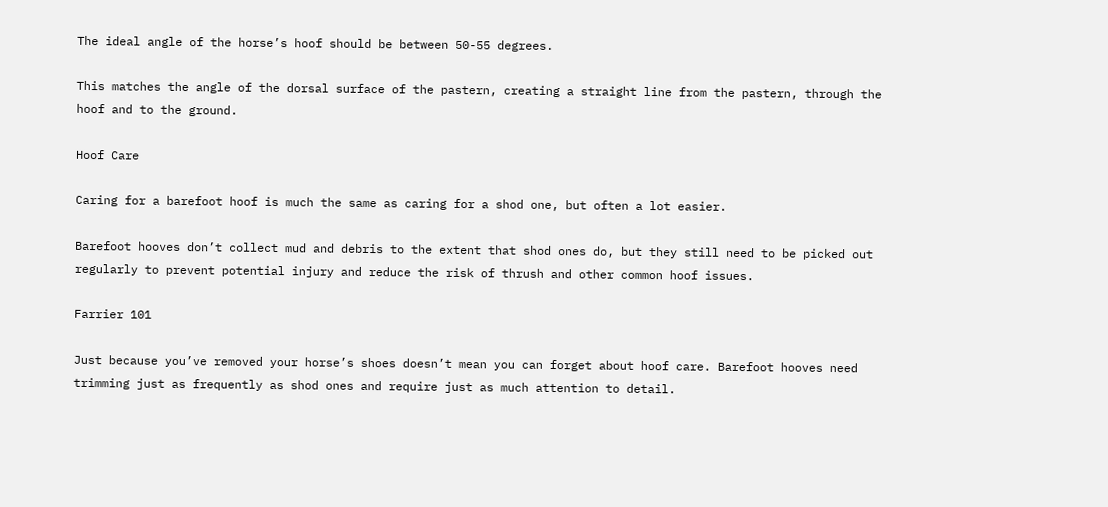The ideal angle of the horse’s hoof should be between 50-55 degrees.

This matches the angle of the dorsal surface of the pastern, creating a straight line from the pastern, through the hoof and to the ground.

Hoof Care

Caring for a barefoot hoof is much the same as caring for a shod one, but often a lot easier.

Barefoot hooves don’t collect mud and debris to the extent that shod ones do, but they still need to be picked out regularly to prevent potential injury and reduce the risk of thrush and other common hoof issues.

Farrier 101

Just because you’ve removed your horse’s shoes doesn’t mean you can forget about hoof care. Barefoot hooves need trimming just as frequently as shod ones and require just as much attention to detail.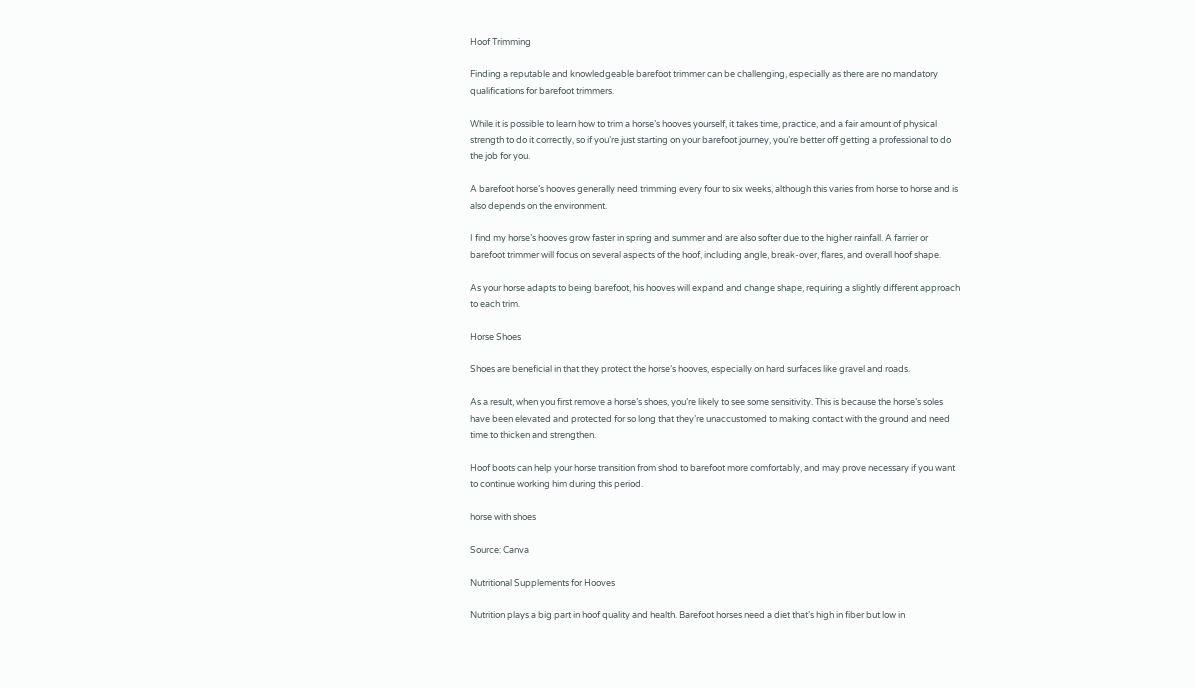Hoof Trimming

Finding a reputable and knowledgeable barefoot trimmer can be challenging, especially as there are no mandatory qualifications for barefoot trimmers.

While it is possible to learn how to trim a horse’s hooves yourself, it takes time, practice, and a fair amount of physical strength to do it correctly, so if you’re just starting on your barefoot journey, you’re better off getting a professional to do the job for you.

A barefoot horse’s hooves generally need trimming every four to six weeks, although this varies from horse to horse and is also depends on the environment.

I find my horse’s hooves grow faster in spring and summer and are also softer due to the higher rainfall. A farrier or barefoot trimmer will focus on several aspects of the hoof, including angle, break-over, flares, and overall hoof shape.

As your horse adapts to being barefoot, his hooves will expand and change shape, requiring a slightly different approach to each trim.

Horse Shoes

Shoes are beneficial in that they protect the horse’s hooves, especially on hard surfaces like gravel and roads.

As a result, when you first remove a horse’s shoes, you’re likely to see some sensitivity. This is because the horse’s soles have been elevated and protected for so long that they’re unaccustomed to making contact with the ground and need time to thicken and strengthen.

Hoof boots can help your horse transition from shod to barefoot more comfortably, and may prove necessary if you want to continue working him during this period.

horse with shoes

Source: Canva

Nutritional Supplements for Hooves

Nutrition plays a big part in hoof quality and health. Barefoot horses need a diet that’s high in fiber but low in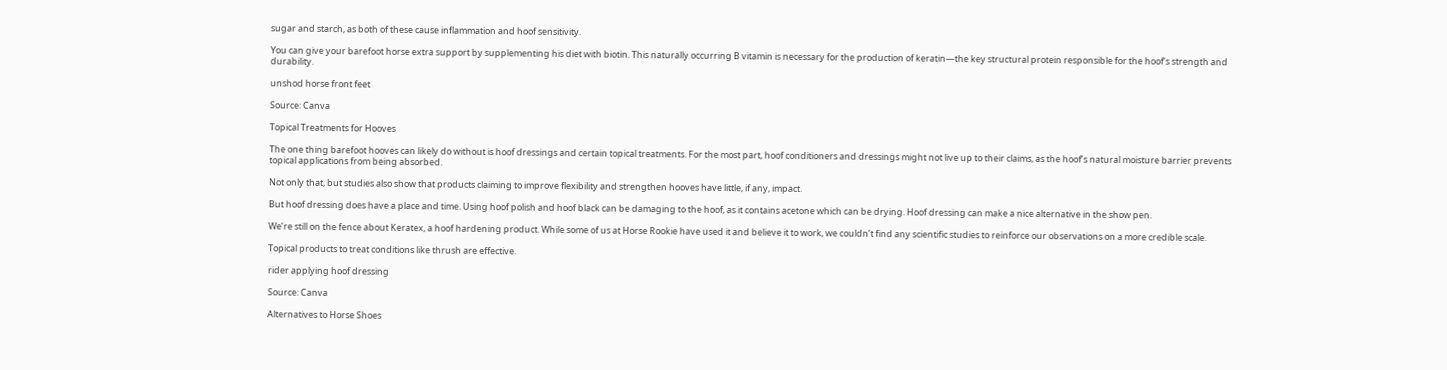sugar and starch, as both of these cause inflammation and hoof sensitivity.

You can give your barefoot horse extra support by supplementing his diet with biotin. This naturally occurring B vitamin is necessary for the production of keratin—the key structural protein responsible for the hoof’s strength and durability.

unshod horse front feet

Source: Canva

Topical Treatments for Hooves

The one thing barefoot hooves can likely do without is hoof dressings and certain topical treatments. For the most part, hoof conditioners and dressings might not live up to their claims, as the hoof’s natural moisture barrier prevents topical applications from being absorbed.

Not only that, but studies also show that products claiming to improve flexibility and strengthen hooves have little, if any, impact.

But hoof dressing does have a place and time. Using hoof polish and hoof black can be damaging to the hoof, as it contains acetone which can be drying. Hoof dressing can make a nice alternative in the show pen.

We’re still on the fence about Keratex, a hoof hardening product. While some of us at Horse Rookie have used it and believe it to work, we couldn’t find any scientific studies to reinforce our observations on a more credible scale.

Topical products to treat conditions like thrush are effective.

rider applying hoof dressing

Source: Canva

Alternatives to Horse Shoes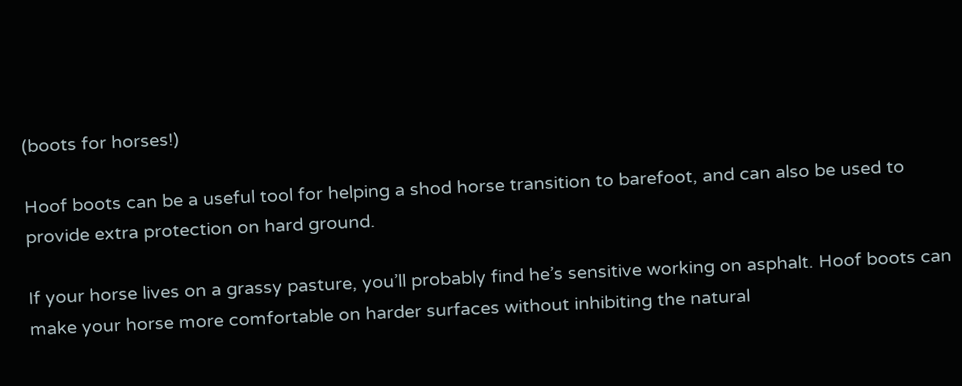(boots for horses!)

Hoof boots can be a useful tool for helping a shod horse transition to barefoot, and can also be used to provide extra protection on hard ground.

If your horse lives on a grassy pasture, you’ll probably find he’s sensitive working on asphalt. Hoof boots can make your horse more comfortable on harder surfaces without inhibiting the natural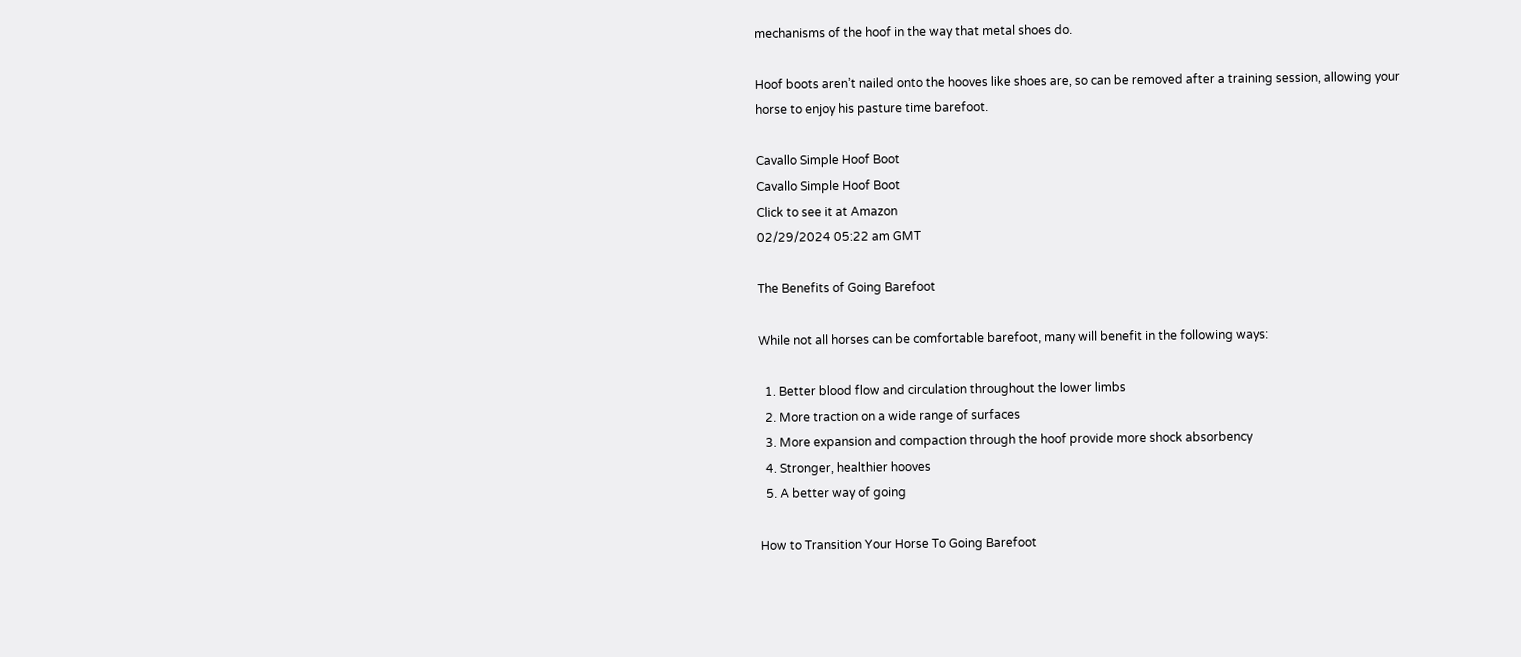mechanisms of the hoof in the way that metal shoes do.

Hoof boots aren’t nailed onto the hooves like shoes are, so can be removed after a training session, allowing your horse to enjoy his pasture time barefoot.

Cavallo Simple Hoof Boot
Cavallo Simple Hoof Boot
Click to see it at Amazon
02/29/2024 05:22 am GMT

The Benefits of Going Barefoot

While not all horses can be comfortable barefoot, many will benefit in the following ways:

  1. Better blood flow and circulation throughout the lower limbs
  2. More traction on a wide range of surfaces
  3. More expansion and compaction through the hoof provide more shock absorbency
  4. Stronger, healthier hooves
  5. A better way of going

How to Transition Your Horse To Going Barefoot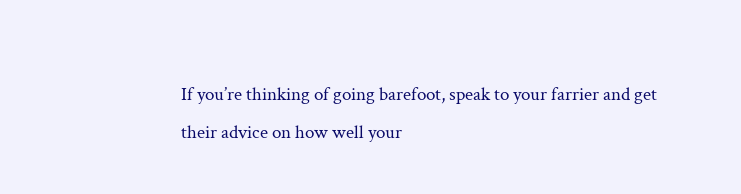If you’re thinking of going barefoot, speak to your farrier and get their advice on how well your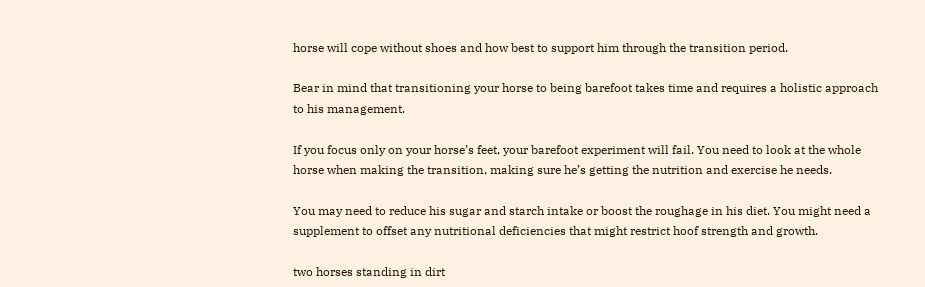horse will cope without shoes and how best to support him through the transition period.

Bear in mind that transitioning your horse to being barefoot takes time and requires a holistic approach to his management.

If you focus only on your horse’s feet, your barefoot experiment will fail. You need to look at the whole horse when making the transition, making sure he’s getting the nutrition and exercise he needs.

You may need to reduce his sugar and starch intake or boost the roughage in his diet. You might need a supplement to offset any nutritional deficiencies that might restrict hoof strength and growth.

two horses standing in dirt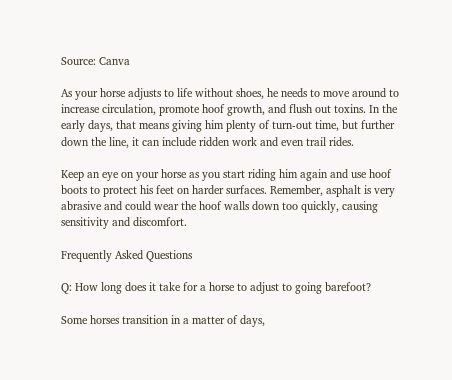Source: Canva

As your horse adjusts to life without shoes, he needs to move around to increase circulation, promote hoof growth, and flush out toxins. In the early days, that means giving him plenty of turn-out time, but further down the line, it can include ridden work and even trail rides.

Keep an eye on your horse as you start riding him again and use hoof boots to protect his feet on harder surfaces. Remember, asphalt is very abrasive and could wear the hoof walls down too quickly, causing sensitivity and discomfort.

Frequently Asked Questions

Q: How long does it take for a horse to adjust to going barefoot?

Some horses transition in a matter of days,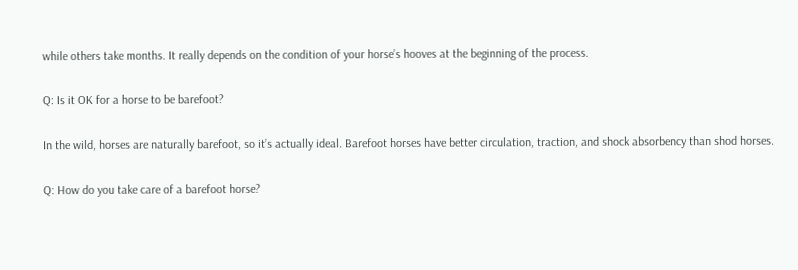while others take months. It really depends on the condition of your horse’s hooves at the beginning of the process.

Q: Is it OK for a horse to be barefoot?

In the wild, horses are naturally barefoot, so it’s actually ideal. Barefoot horses have better circulation, traction, and shock absorbency than shod horses.

Q: How do you take care of a barefoot horse?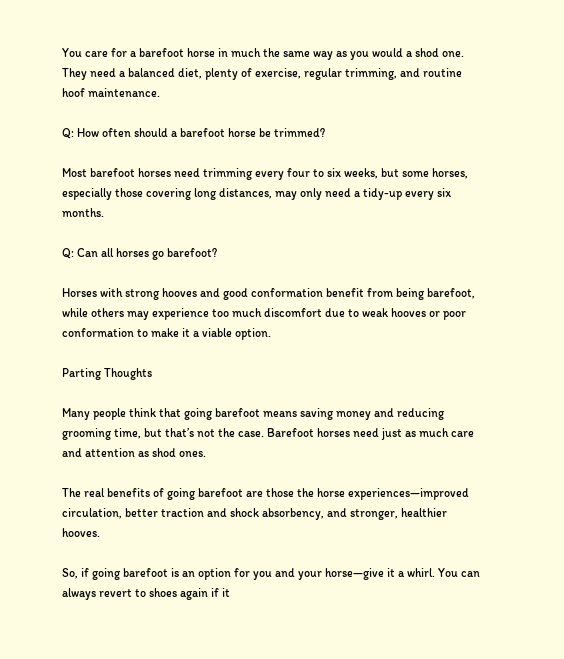You care for a barefoot horse in much the same way as you would a shod one. They need a balanced diet, plenty of exercise, regular trimming, and routine hoof maintenance.

Q: How often should a barefoot horse be trimmed?

Most barefoot horses need trimming every four to six weeks, but some horses, especially those covering long distances, may only need a tidy-up every six months.

Q: Can all horses go barefoot?

Horses with strong hooves and good conformation benefit from being barefoot, while others may experience too much discomfort due to weak hooves or poor conformation to make it a viable option.

Parting Thoughts

Many people think that going barefoot means saving money and reducing grooming time, but that’s not the case. Barefoot horses need just as much care and attention as shod ones.

The real benefits of going barefoot are those the horse experiences—improved circulation, better traction and shock absorbency, and stronger, healthier hooves.

So, if going barefoot is an option for you and your horse—give it a whirl. You can always revert to shoes again if it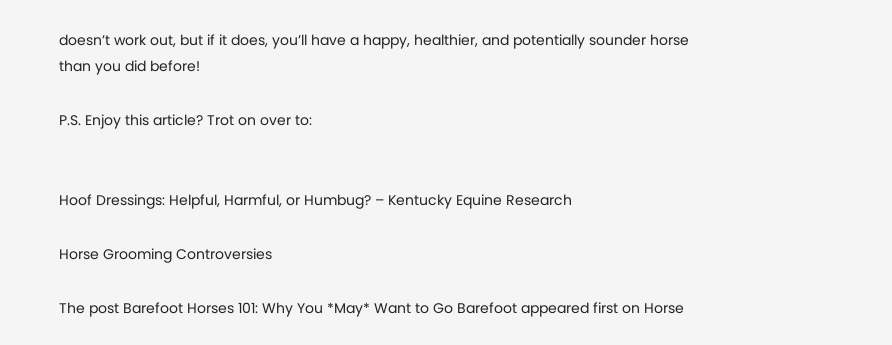doesn’t work out, but if it does, you’ll have a happy, healthier, and potentially sounder horse than you did before!

P.S. Enjoy this article? Trot on over to:


Hoof Dressings: Helpful, Harmful, or Humbug? – Kentucky Equine Research

Horse Grooming Controversies

The post Barefoot Horses 101: Why You *May* Want to Go Barefoot appeared first on Horse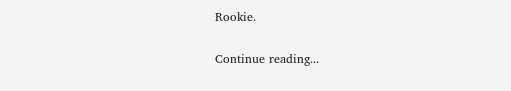Rookie.

Continue reading...